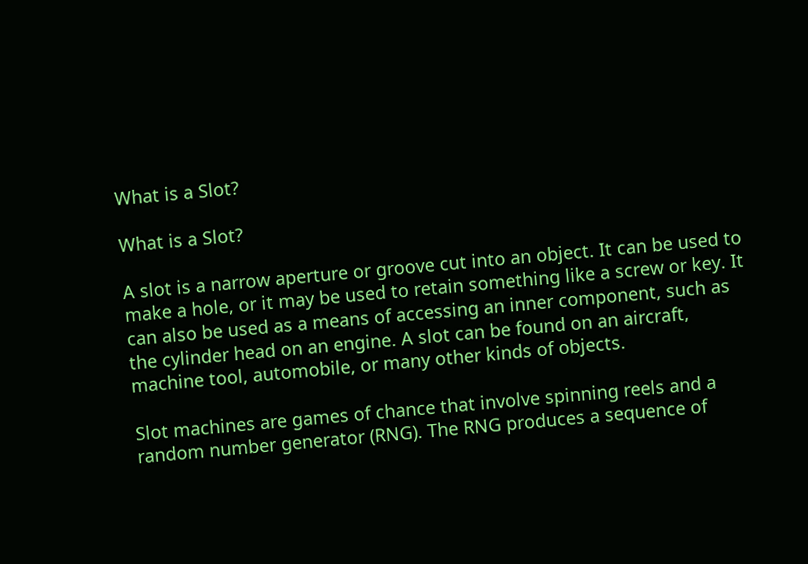What is a Slot?

What is a Slot?

A slot is a narrow aperture or groove cut into an object. It can be used to make a hole, or it may be used to retain something like a screw or key. It can also be used as a means of accessing an inner component, such as the cylinder head on an engine. A slot can be found on an aircraft, machine tool, automobile, or many other kinds of objects.

Slot machines are games of chance that involve spinning reels and a random number generator (RNG). The RNG produces a sequence of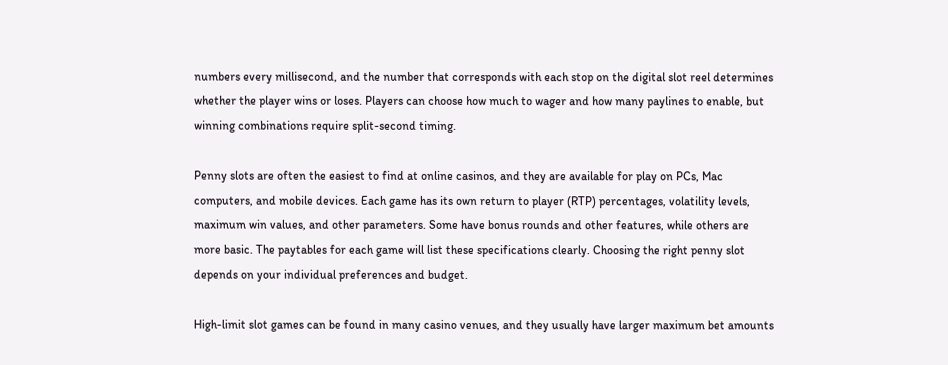numbers every millisecond, and the number that corresponds with each stop on the digital slot reel determines whether the player wins or loses. Players can choose how much to wager and how many paylines to enable, but winning combinations require split-second timing.

Penny slots are often the easiest to find at online casinos, and they are available for play on PCs, Mac computers, and mobile devices. Each game has its own return to player (RTP) percentages, volatility levels, maximum win values, and other parameters. Some have bonus rounds and other features, while others are more basic. The paytables for each game will list these specifications clearly. Choosing the right penny slot depends on your individual preferences and budget.

High-limit slot games can be found in many casino venues, and they usually have larger maximum bet amounts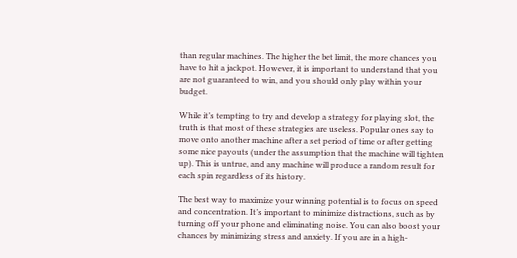than regular machines. The higher the bet limit, the more chances you have to hit a jackpot. However, it is important to understand that you are not guaranteed to win, and you should only play within your budget.

While it’s tempting to try and develop a strategy for playing slot, the truth is that most of these strategies are useless. Popular ones say to move onto another machine after a set period of time or after getting some nice payouts (under the assumption that the machine will tighten up). This is untrue, and any machine will produce a random result for each spin regardless of its history.

The best way to maximize your winning potential is to focus on speed and concentration. It’s important to minimize distractions, such as by turning off your phone and eliminating noise. You can also boost your chances by minimizing stress and anxiety. If you are in a high-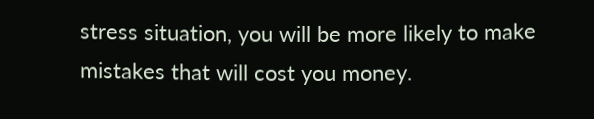stress situation, you will be more likely to make mistakes that will cost you money.